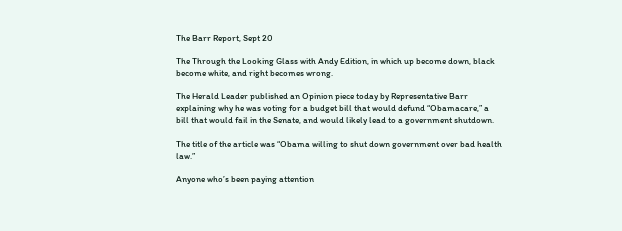The Barr Report, Sept 20

The Through the Looking Glass with Andy Edition, in which up become down, black become white, and right becomes wrong.

The Herald Leader published an Opinion piece today by Representative Barr explaining why he was voting for a budget bill that would defund “Obamacare,” a bill that would fail in the Senate, and would likely lead to a government shutdown.

The title of the article was “Obama willing to shut down government over bad health law.”

Anyone who’s been paying attention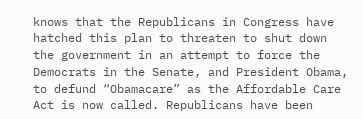knows that the Republicans in Congress have hatched this plan to threaten to shut down the government in an attempt to force the Democrats in the Senate, and President Obama, to defund “Obamacare” as the Affordable Care Act is now called. Republicans have been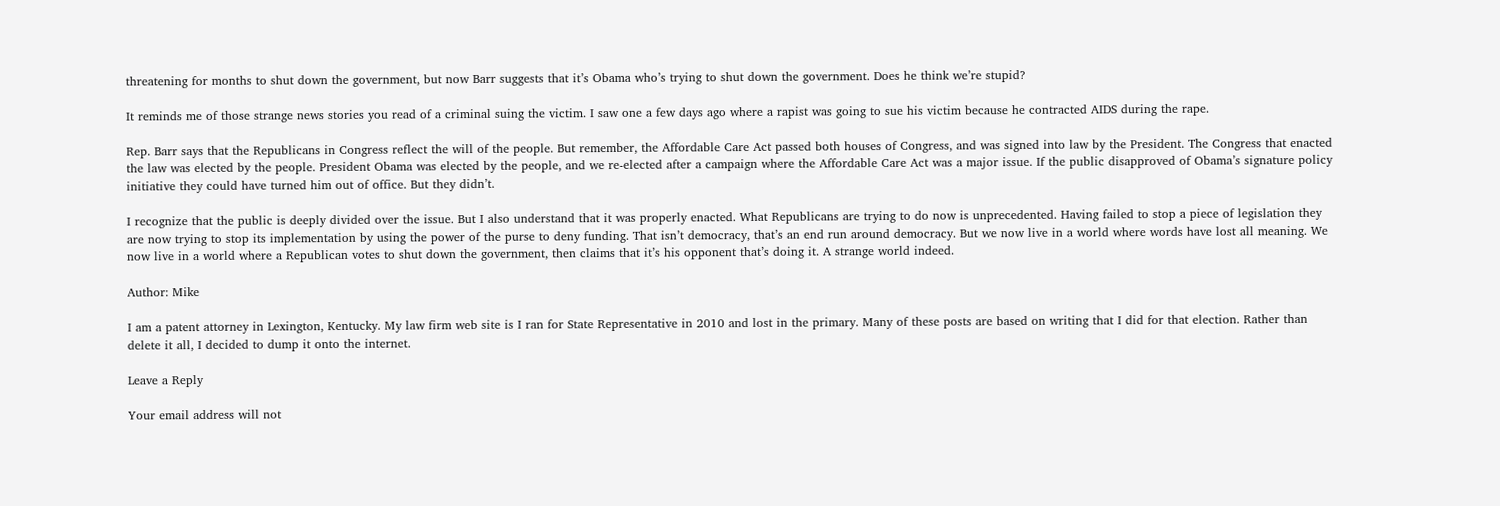threatening for months to shut down the government, but now Barr suggests that it’s Obama who’s trying to shut down the government. Does he think we’re stupid?

It reminds me of those strange news stories you read of a criminal suing the victim. I saw one a few days ago where a rapist was going to sue his victim because he contracted AIDS during the rape.

Rep. Barr says that the Republicans in Congress reflect the will of the people. But remember, the Affordable Care Act passed both houses of Congress, and was signed into law by the President. The Congress that enacted the law was elected by the people. President Obama was elected by the people, and we re-elected after a campaign where the Affordable Care Act was a major issue. If the public disapproved of Obama’s signature policy initiative they could have turned him out of office. But they didn’t.

I recognize that the public is deeply divided over the issue. But I also understand that it was properly enacted. What Republicans are trying to do now is unprecedented. Having failed to stop a piece of legislation they are now trying to stop its implementation by using the power of the purse to deny funding. That isn’t democracy, that’s an end run around democracy. But we now live in a world where words have lost all meaning. We now live in a world where a Republican votes to shut down the government, then claims that it’s his opponent that’s doing it. A strange world indeed.

Author: Mike

I am a patent attorney in Lexington, Kentucky. My law firm web site is I ran for State Representative in 2010 and lost in the primary. Many of these posts are based on writing that I did for that election. Rather than delete it all, I decided to dump it onto the internet.

Leave a Reply

Your email address will not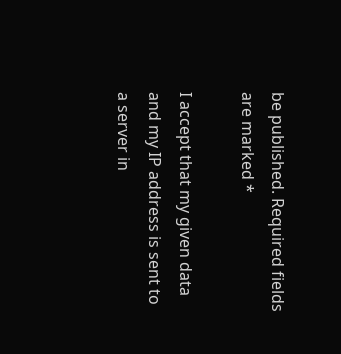be published. Required fields are marked *

I accept that my given data and my IP address is sent to a server in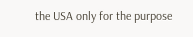the USA only for the purpose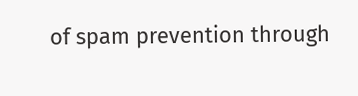of spam prevention through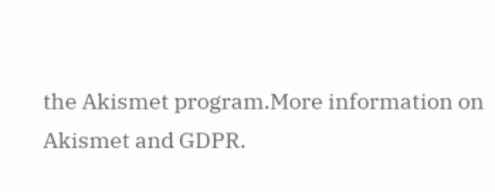the Akismet program.More information on Akismet and GDPR.